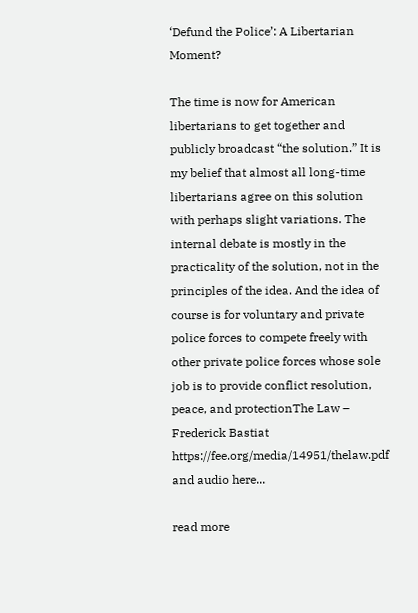‘Defund the Police’: A Libertarian Moment?

The time is now for American libertarians to get together and publicly broadcast “the solution.” It is my belief that almost all long-time libertarians agree on this solution with perhaps slight variations. The internal debate is mostly in the practicality of the solution, not in the principles of the idea. And the idea of course is for voluntary and private police forces to compete freely with other private police forces whose sole job is to provide conflict resolution, peace, and protectionThe Law – Frederick Bastiat https://fee.org/media/14951/thelaw.pdf and audio here...

read more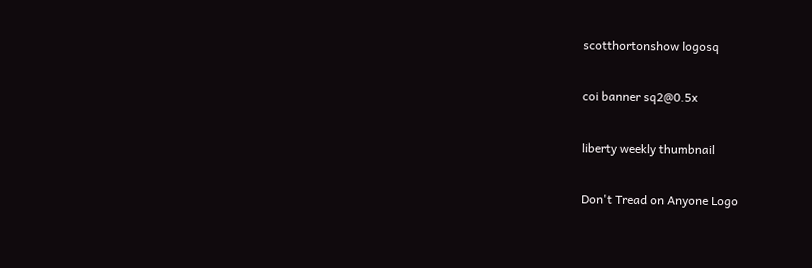scotthortonshow logosq

coi banner sq2@0.5x

liberty weekly thumbnail

Don't Tread on Anyone Logo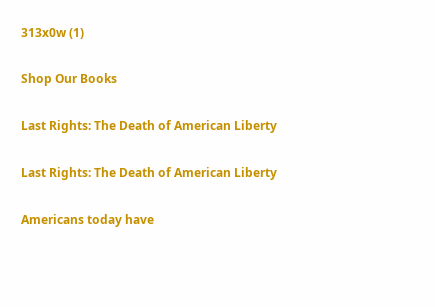313x0w (1)

Shop Our Books

Last Rights: The Death of American Liberty

Last Rights: The Death of American Liberty

Americans today have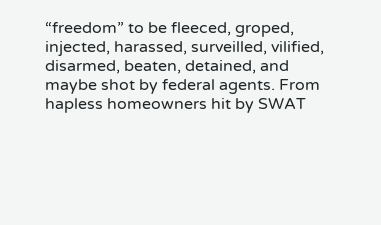“freedom” to be fleeced, groped, injected, harassed, surveilled, vilified, disarmed, beaten, detained, and maybe shot by federal agents. From hapless homeowners hit by SWAT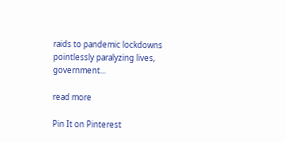raids to pandemic lockdowns pointlessly paralyzing lives, government...

read more

Pin It on Pinterest